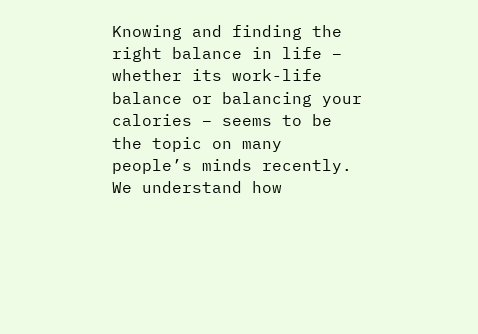Knowing and finding the right balance in life – whether its work-life balance or balancing your calories – seems to be the topic on many people’s minds recently.  We understand how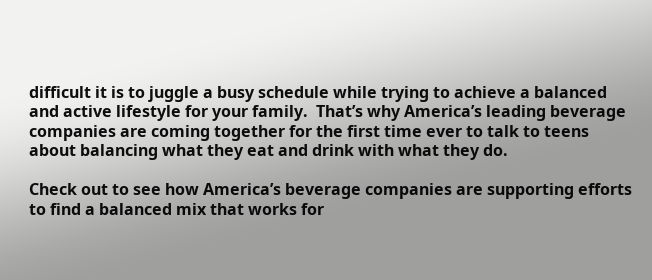difficult it is to juggle a busy schedule while trying to achieve a balanced and active lifestyle for your family.  That’s why America’s leading beverage companies are coming together for the first time ever to talk to teens about balancing what they eat and drink with what they do.

Check out to see how America’s beverage companies are supporting efforts to find a balanced mix that works for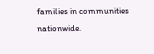families in communities nationwide.